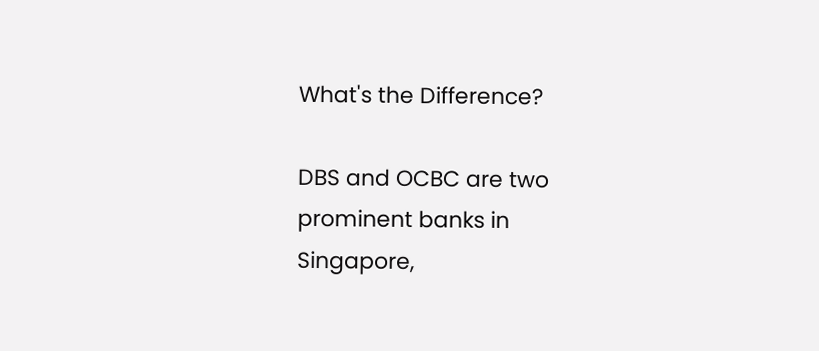What's the Difference?

DBS and OCBC are two prominent banks in Singapore,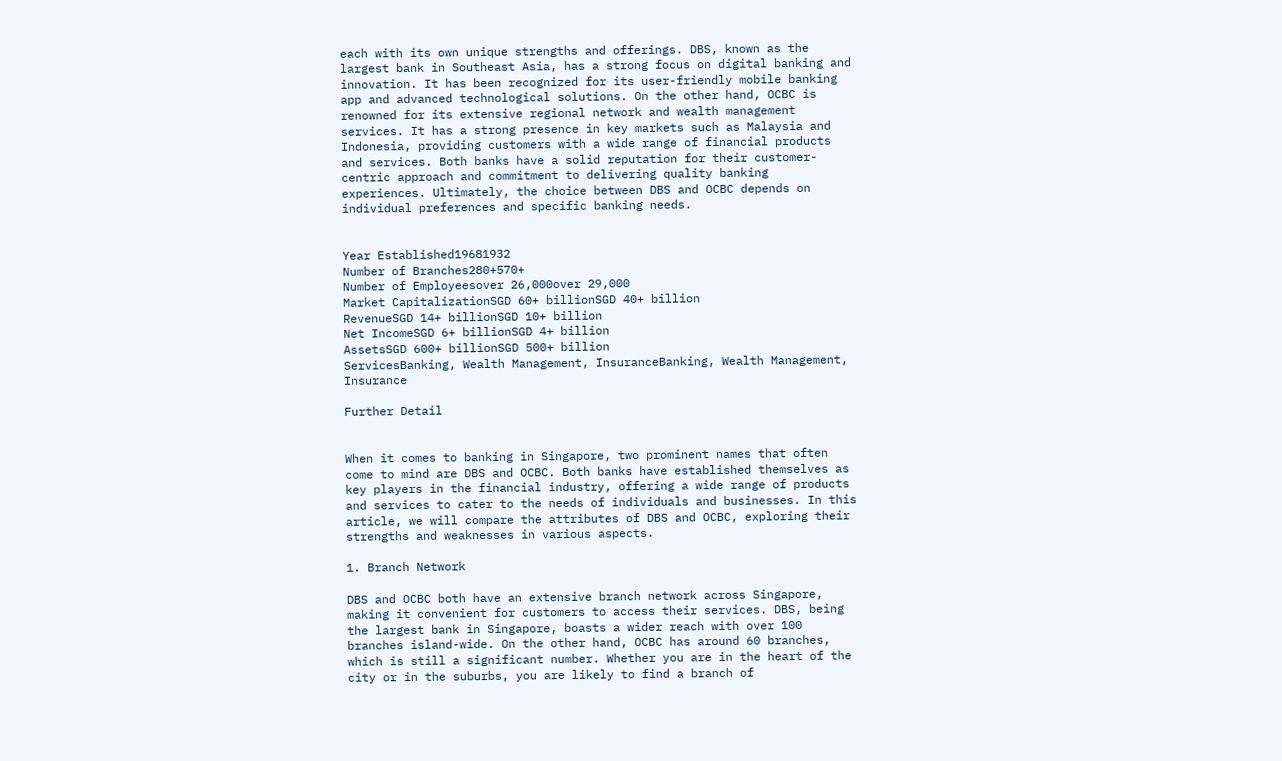each with its own unique strengths and offerings. DBS, known as the largest bank in Southeast Asia, has a strong focus on digital banking and innovation. It has been recognized for its user-friendly mobile banking app and advanced technological solutions. On the other hand, OCBC is renowned for its extensive regional network and wealth management services. It has a strong presence in key markets such as Malaysia and Indonesia, providing customers with a wide range of financial products and services. Both banks have a solid reputation for their customer-centric approach and commitment to delivering quality banking experiences. Ultimately, the choice between DBS and OCBC depends on individual preferences and specific banking needs.


Year Established19681932
Number of Branches280+570+
Number of Employeesover 26,000over 29,000
Market CapitalizationSGD 60+ billionSGD 40+ billion
RevenueSGD 14+ billionSGD 10+ billion
Net IncomeSGD 6+ billionSGD 4+ billion
AssetsSGD 600+ billionSGD 500+ billion
ServicesBanking, Wealth Management, InsuranceBanking, Wealth Management, Insurance

Further Detail


When it comes to banking in Singapore, two prominent names that often come to mind are DBS and OCBC. Both banks have established themselves as key players in the financial industry, offering a wide range of products and services to cater to the needs of individuals and businesses. In this article, we will compare the attributes of DBS and OCBC, exploring their strengths and weaknesses in various aspects.

1. Branch Network

DBS and OCBC both have an extensive branch network across Singapore, making it convenient for customers to access their services. DBS, being the largest bank in Singapore, boasts a wider reach with over 100 branches island-wide. On the other hand, OCBC has around 60 branches, which is still a significant number. Whether you are in the heart of the city or in the suburbs, you are likely to find a branch of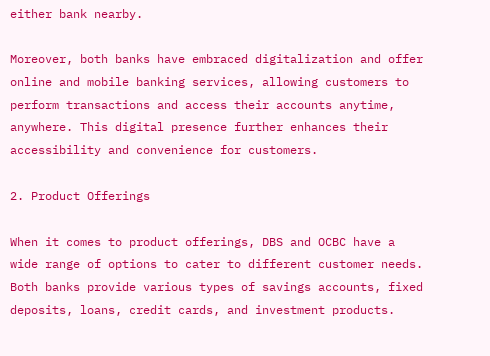either bank nearby.

Moreover, both banks have embraced digitalization and offer online and mobile banking services, allowing customers to perform transactions and access their accounts anytime, anywhere. This digital presence further enhances their accessibility and convenience for customers.

2. Product Offerings

When it comes to product offerings, DBS and OCBC have a wide range of options to cater to different customer needs. Both banks provide various types of savings accounts, fixed deposits, loans, credit cards, and investment products.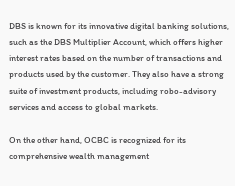DBS is known for its innovative digital banking solutions, such as the DBS Multiplier Account, which offers higher interest rates based on the number of transactions and products used by the customer. They also have a strong suite of investment products, including robo-advisory services and access to global markets.

On the other hand, OCBC is recognized for its comprehensive wealth management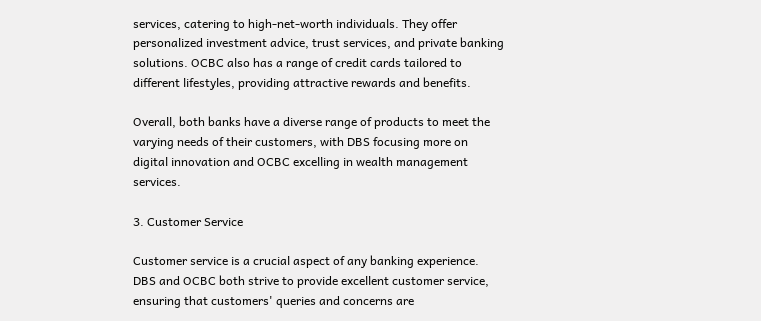services, catering to high-net-worth individuals. They offer personalized investment advice, trust services, and private banking solutions. OCBC also has a range of credit cards tailored to different lifestyles, providing attractive rewards and benefits.

Overall, both banks have a diverse range of products to meet the varying needs of their customers, with DBS focusing more on digital innovation and OCBC excelling in wealth management services.

3. Customer Service

Customer service is a crucial aspect of any banking experience. DBS and OCBC both strive to provide excellent customer service, ensuring that customers' queries and concerns are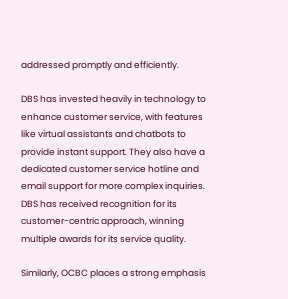addressed promptly and efficiently.

DBS has invested heavily in technology to enhance customer service, with features like virtual assistants and chatbots to provide instant support. They also have a dedicated customer service hotline and email support for more complex inquiries. DBS has received recognition for its customer-centric approach, winning multiple awards for its service quality.

Similarly, OCBC places a strong emphasis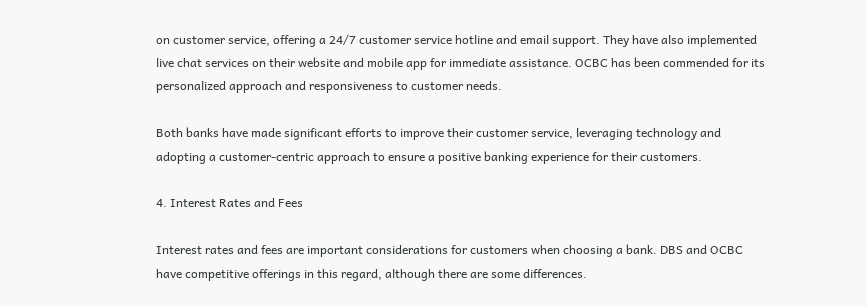on customer service, offering a 24/7 customer service hotline and email support. They have also implemented live chat services on their website and mobile app for immediate assistance. OCBC has been commended for its personalized approach and responsiveness to customer needs.

Both banks have made significant efforts to improve their customer service, leveraging technology and adopting a customer-centric approach to ensure a positive banking experience for their customers.

4. Interest Rates and Fees

Interest rates and fees are important considerations for customers when choosing a bank. DBS and OCBC have competitive offerings in this regard, although there are some differences.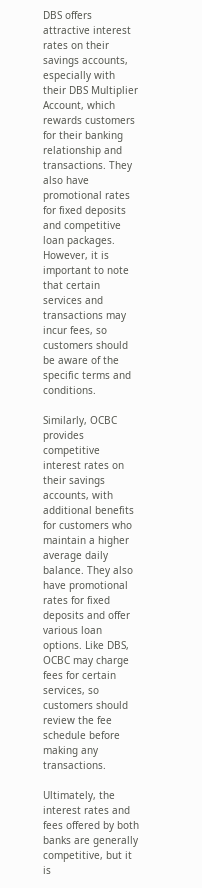DBS offers attractive interest rates on their savings accounts, especially with their DBS Multiplier Account, which rewards customers for their banking relationship and transactions. They also have promotional rates for fixed deposits and competitive loan packages. However, it is important to note that certain services and transactions may incur fees, so customers should be aware of the specific terms and conditions.

Similarly, OCBC provides competitive interest rates on their savings accounts, with additional benefits for customers who maintain a higher average daily balance. They also have promotional rates for fixed deposits and offer various loan options. Like DBS, OCBC may charge fees for certain services, so customers should review the fee schedule before making any transactions.

Ultimately, the interest rates and fees offered by both banks are generally competitive, but it is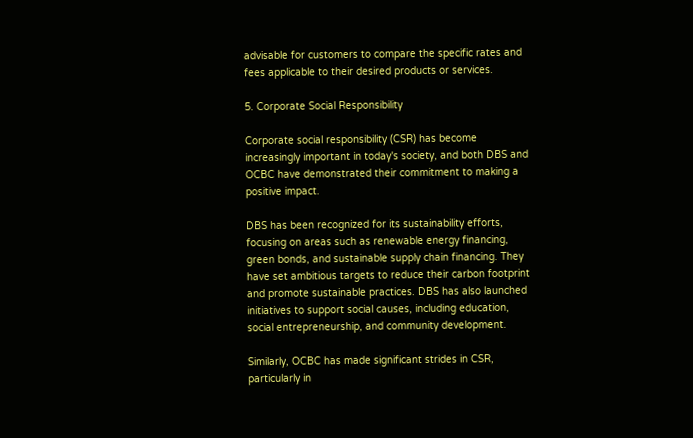advisable for customers to compare the specific rates and fees applicable to their desired products or services.

5. Corporate Social Responsibility

Corporate social responsibility (CSR) has become increasingly important in today's society, and both DBS and OCBC have demonstrated their commitment to making a positive impact.

DBS has been recognized for its sustainability efforts, focusing on areas such as renewable energy financing, green bonds, and sustainable supply chain financing. They have set ambitious targets to reduce their carbon footprint and promote sustainable practices. DBS has also launched initiatives to support social causes, including education, social entrepreneurship, and community development.

Similarly, OCBC has made significant strides in CSR, particularly in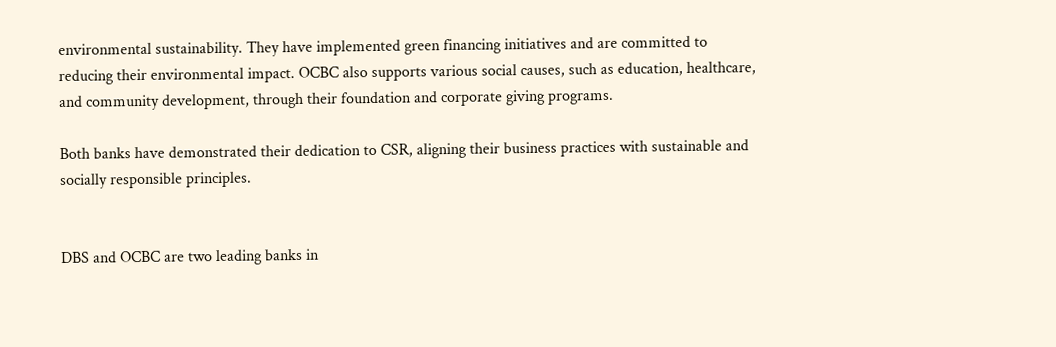environmental sustainability. They have implemented green financing initiatives and are committed to reducing their environmental impact. OCBC also supports various social causes, such as education, healthcare, and community development, through their foundation and corporate giving programs.

Both banks have demonstrated their dedication to CSR, aligning their business practices with sustainable and socially responsible principles.


DBS and OCBC are two leading banks in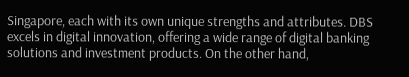Singapore, each with its own unique strengths and attributes. DBS excels in digital innovation, offering a wide range of digital banking solutions and investment products. On the other hand,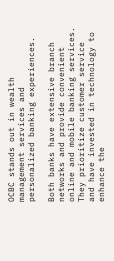OCBC stands out in wealth management services and personalized banking experiences.

Both banks have extensive branch networks and provide convenient online and mobile banking services. They prioritize customer service and have invested in technology to enhance the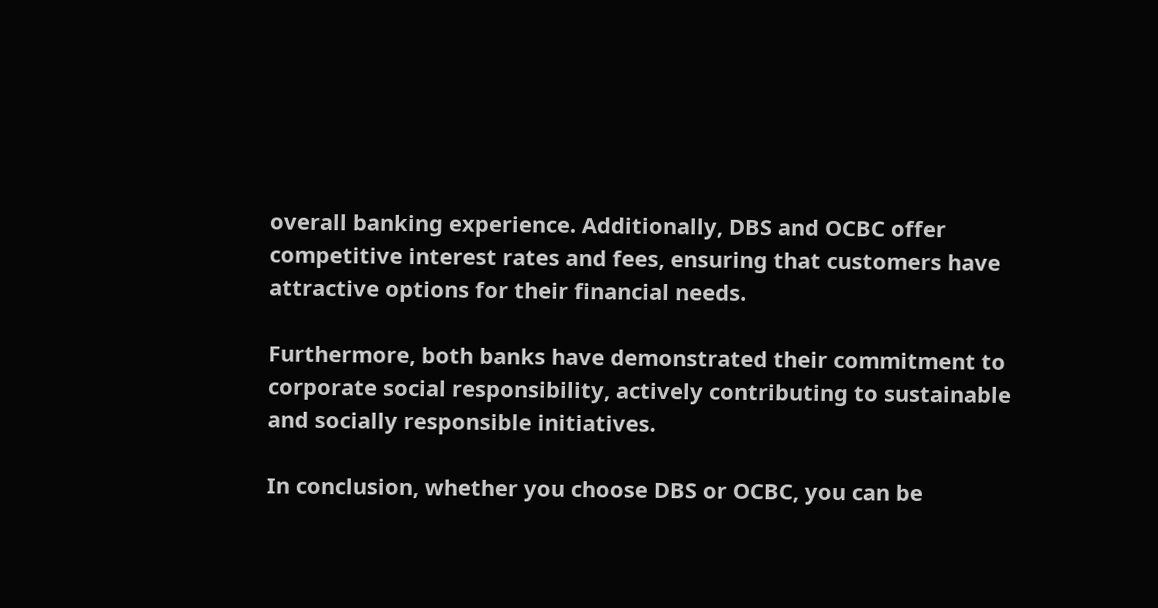overall banking experience. Additionally, DBS and OCBC offer competitive interest rates and fees, ensuring that customers have attractive options for their financial needs.

Furthermore, both banks have demonstrated their commitment to corporate social responsibility, actively contributing to sustainable and socially responsible initiatives.

In conclusion, whether you choose DBS or OCBC, you can be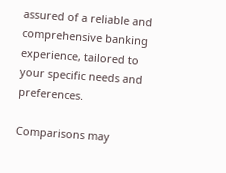assured of a reliable and comprehensive banking experience, tailored to your specific needs and preferences.

Comparisons may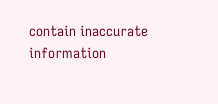contain inaccurate information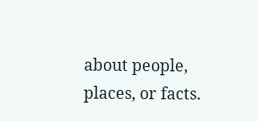about people, places, or facts.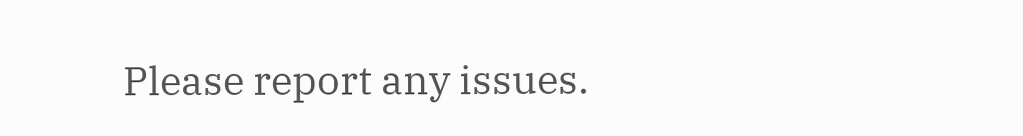Please report any issues.